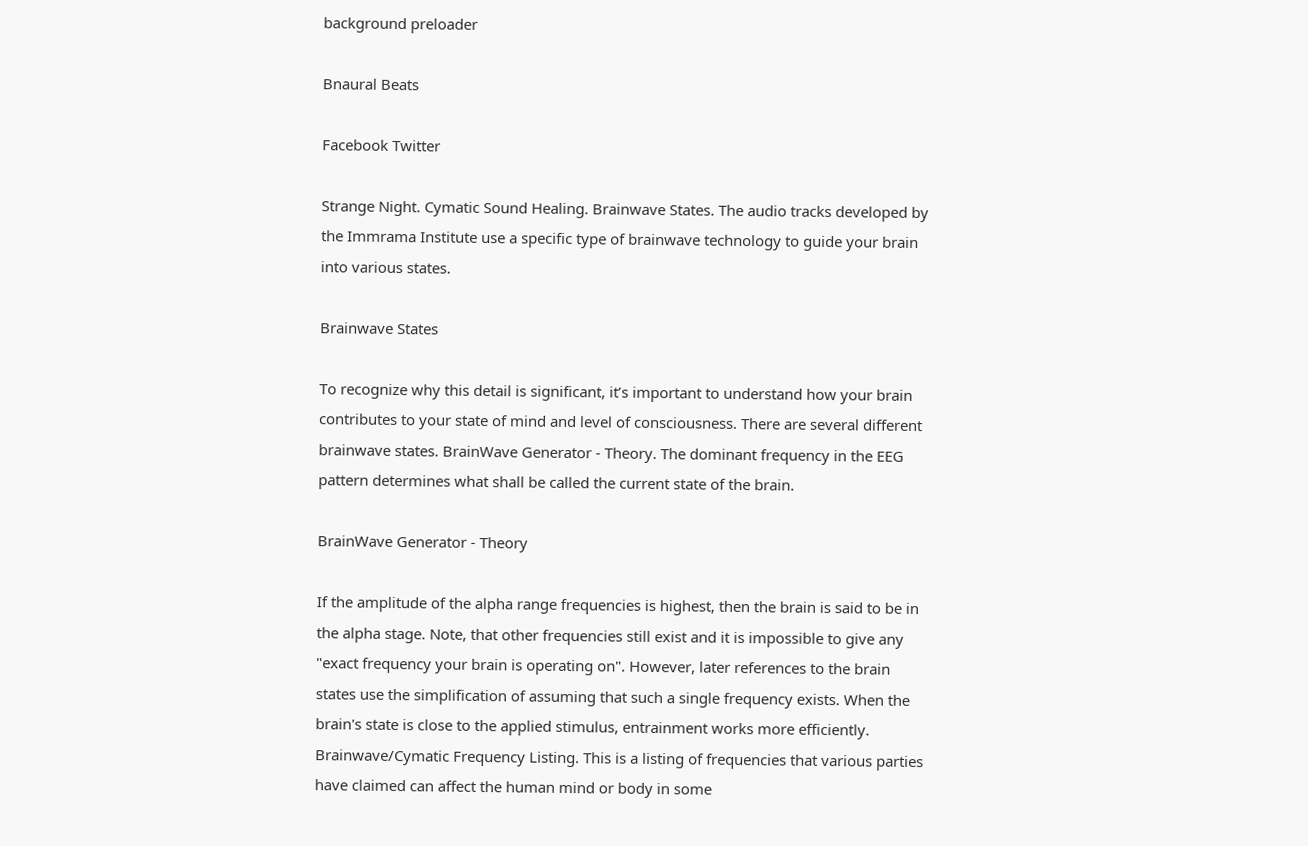background preloader

Bnaural Beats

Facebook Twitter

Strange Night. Cymatic Sound Healing. Brainwave States. The audio tracks developed by the Immrama Institute use a specific type of brainwave technology to guide your brain into various states.

Brainwave States

To recognize why this detail is significant, it’s important to understand how your brain contributes to your state of mind and level of consciousness. There are several different brainwave states. BrainWave Generator - Theory. The dominant frequency in the EEG pattern determines what shall be called the current state of the brain.

BrainWave Generator - Theory

If the amplitude of the alpha range frequencies is highest, then the brain is said to be in the alpha stage. Note, that other frequencies still exist and it is impossible to give any "exact frequency your brain is operating on". However, later references to the brain states use the simplification of assuming that such a single frequency exists. When the brain's state is close to the applied stimulus, entrainment works more efficiently. Brainwave/Cymatic Frequency Listing. This is a listing of frequencies that various parties have claimed can affect the human mind or body in some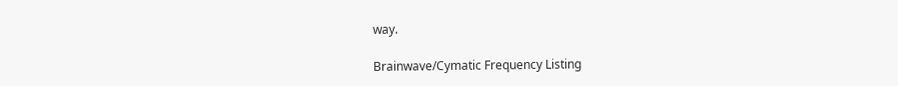way.

Brainwave/Cymatic Frequency Listing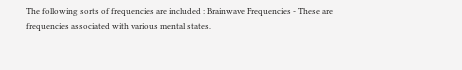The following sorts of frequencies are included : Brainwave Frequencies - These are frequencies associated with various mental states.